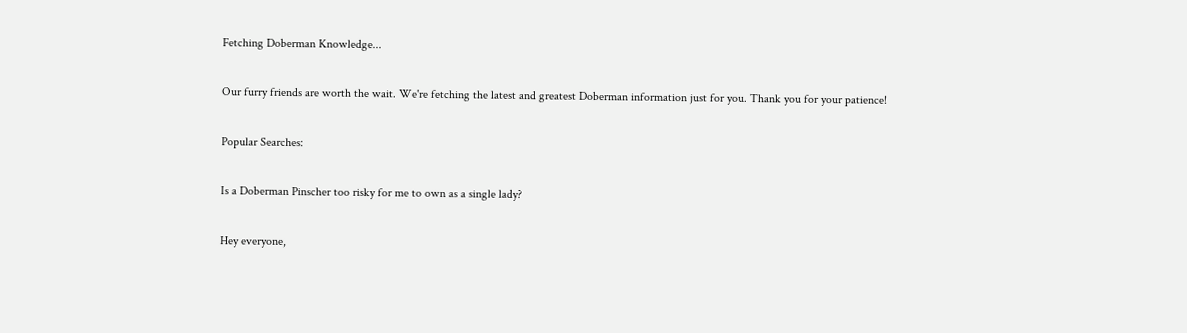Fetching Doberman Knowledge...

Our furry friends are worth the wait. We're fetching the latest and greatest Doberman information just for you. Thank you for your patience!

Popular Searches:

Is a Doberman Pinscher too risky for me to own as a single lady?

Hey everyone,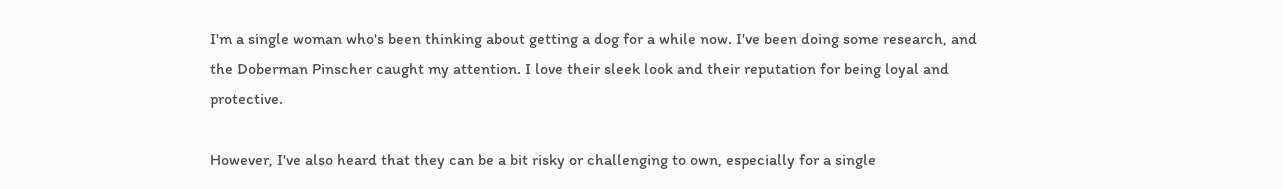I'm a single woman who's been thinking about getting a dog for a while now. I've been doing some research, and the Doberman Pinscher caught my attention. I love their sleek look and their reputation for being loyal and protective.

However, I've also heard that they can be a bit risky or challenging to own, especially for a single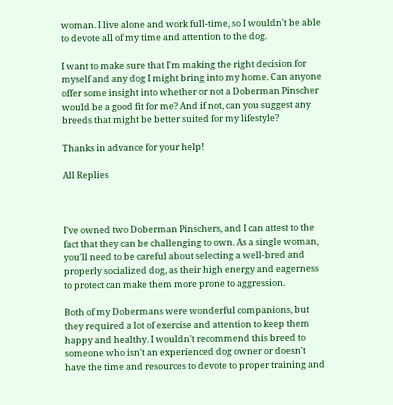woman. I live alone and work full-time, so I wouldn't be able to devote all of my time and attention to the dog.

I want to make sure that I'm making the right decision for myself and any dog I might bring into my home. Can anyone offer some insight into whether or not a Doberman Pinscher would be a good fit for me? And if not, can you suggest any breeds that might be better suited for my lifestyle?

Thanks in advance for your help!

All Replies



I've owned two Doberman Pinschers, and I can attest to the fact that they can be challenging to own. As a single woman, you'll need to be careful about selecting a well-bred and properly socialized dog, as their high energy and eagerness to protect can make them more prone to aggression.

Both of my Dobermans were wonderful companions, but they required a lot of exercise and attention to keep them happy and healthy. I wouldn't recommend this breed to someone who isn't an experienced dog owner or doesn't have the time and resources to devote to proper training and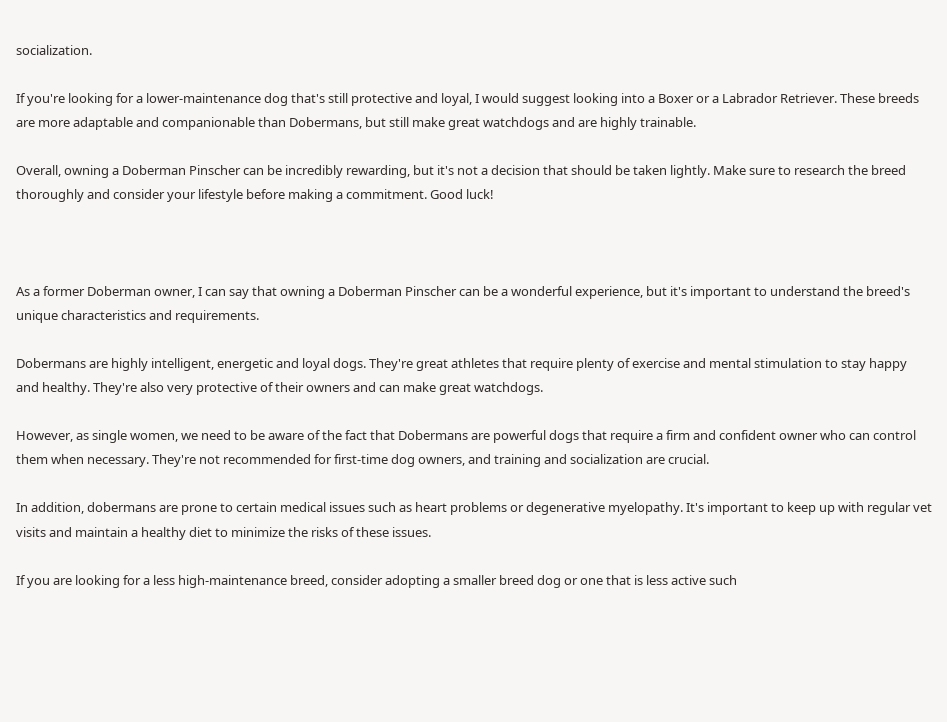socialization.

If you're looking for a lower-maintenance dog that's still protective and loyal, I would suggest looking into a Boxer or a Labrador Retriever. These breeds are more adaptable and companionable than Dobermans, but still make great watchdogs and are highly trainable.

Overall, owning a Doberman Pinscher can be incredibly rewarding, but it's not a decision that should be taken lightly. Make sure to research the breed thoroughly and consider your lifestyle before making a commitment. Good luck!



As a former Doberman owner, I can say that owning a Doberman Pinscher can be a wonderful experience, but it's important to understand the breed's unique characteristics and requirements.

Dobermans are highly intelligent, energetic and loyal dogs. They're great athletes that require plenty of exercise and mental stimulation to stay happy and healthy. They're also very protective of their owners and can make great watchdogs.

However, as single women, we need to be aware of the fact that Dobermans are powerful dogs that require a firm and confident owner who can control them when necessary. They're not recommended for first-time dog owners, and training and socialization are crucial.

In addition, dobermans are prone to certain medical issues such as heart problems or degenerative myelopathy. It's important to keep up with regular vet visits and maintain a healthy diet to minimize the risks of these issues.

If you are looking for a less high-maintenance breed, consider adopting a smaller breed dog or one that is less active such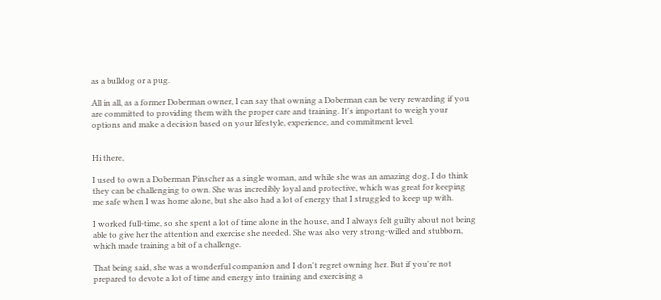as a bulldog or a pug.

All in all, as a former Doberman owner, I can say that owning a Doberman can be very rewarding if you are committed to providing them with the proper care and training. It's important to weigh your options and make a decision based on your lifestyle, experience, and commitment level.


Hi there,

I used to own a Doberman Pinscher as a single woman, and while she was an amazing dog, I do think they can be challenging to own. She was incredibly loyal and protective, which was great for keeping me safe when I was home alone, but she also had a lot of energy that I struggled to keep up with.

I worked full-time, so she spent a lot of time alone in the house, and I always felt guilty about not being able to give her the attention and exercise she needed. She was also very strong-willed and stubborn, which made training a bit of a challenge.

That being said, she was a wonderful companion and I don't regret owning her. But if you're not prepared to devote a lot of time and energy into training and exercising a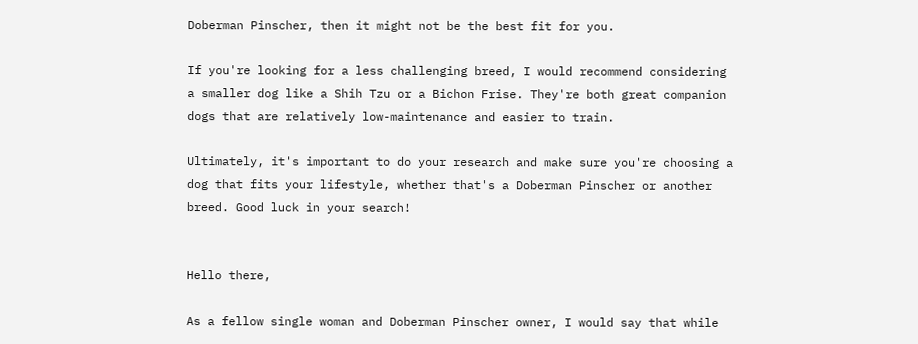Doberman Pinscher, then it might not be the best fit for you.

If you're looking for a less challenging breed, I would recommend considering a smaller dog like a Shih Tzu or a Bichon Frise. They're both great companion dogs that are relatively low-maintenance and easier to train.

Ultimately, it's important to do your research and make sure you're choosing a dog that fits your lifestyle, whether that's a Doberman Pinscher or another breed. Good luck in your search!


Hello there,

As a fellow single woman and Doberman Pinscher owner, I would say that while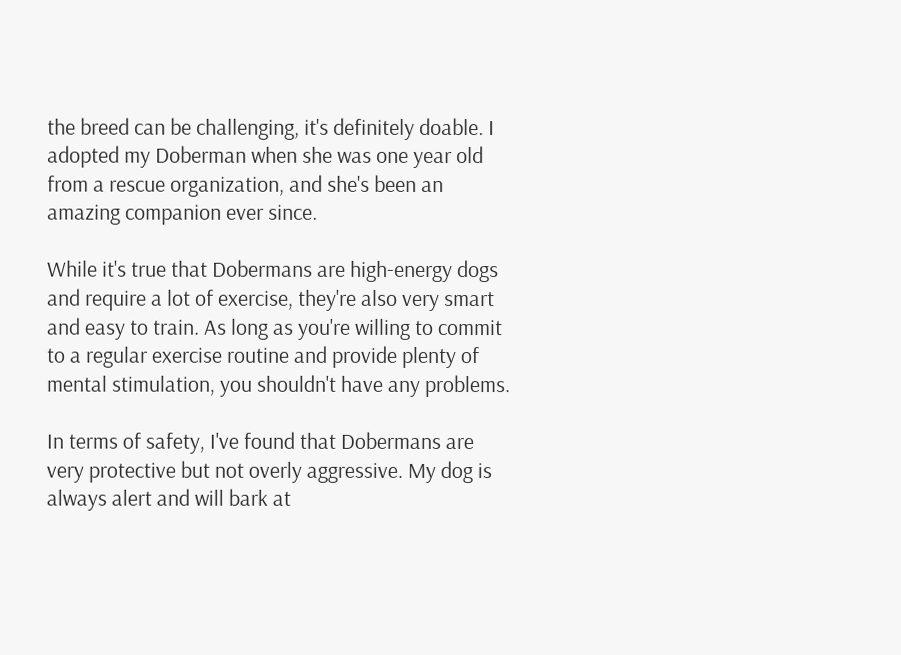the breed can be challenging, it's definitely doable. I adopted my Doberman when she was one year old from a rescue organization, and she's been an amazing companion ever since.

While it's true that Dobermans are high-energy dogs and require a lot of exercise, they're also very smart and easy to train. As long as you're willing to commit to a regular exercise routine and provide plenty of mental stimulation, you shouldn't have any problems.

In terms of safety, I've found that Dobermans are very protective but not overly aggressive. My dog is always alert and will bark at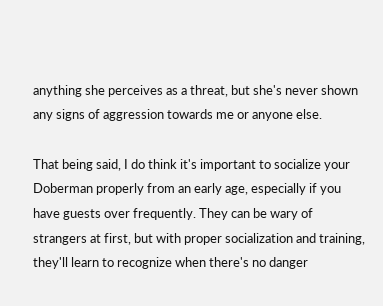anything she perceives as a threat, but she's never shown any signs of aggression towards me or anyone else.

That being said, I do think it's important to socialize your Doberman properly from an early age, especially if you have guests over frequently. They can be wary of strangers at first, but with proper socialization and training, they'll learn to recognize when there's no danger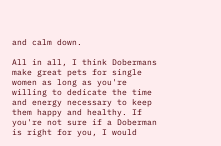and calm down.

All in all, I think Dobermans make great pets for single women as long as you're willing to dedicate the time and energy necessary to keep them happy and healthy. If you're not sure if a Doberman is right for you, I would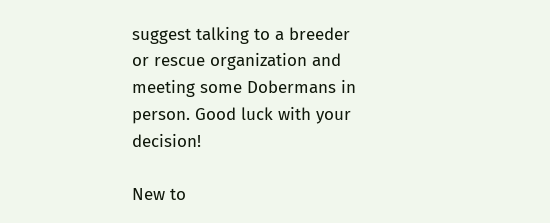suggest talking to a breeder or rescue organization and meeting some Dobermans in person. Good luck with your decision!

New to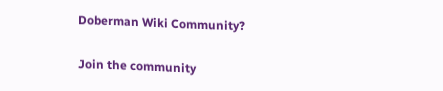Doberman Wiki Community?

Join the community